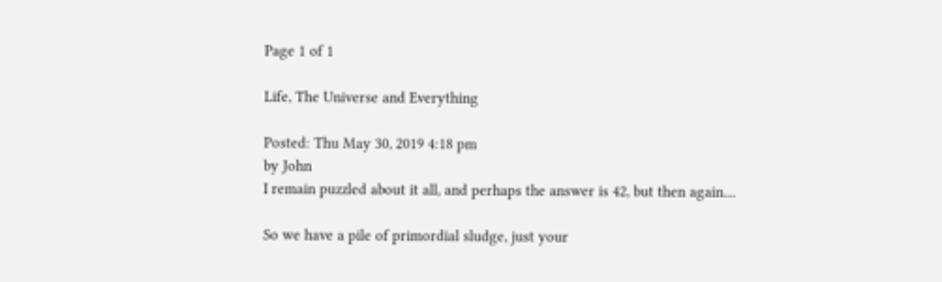Page 1 of 1

Life, The Universe and Everything

Posted: Thu May 30, 2019 4:18 pm
by John
I remain puzzled about it all, and perhaps the answer is 42, but then again....

So we have a pile of primordial sludge, just your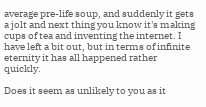average pre-life soup, and suddenly it gets a jolt and next thing you know it's making cups of tea and inventing the internet. I have left a bit out, but in terms of infinite eternity it has all happened rather quickly.

Does it seem as unlikely to you as it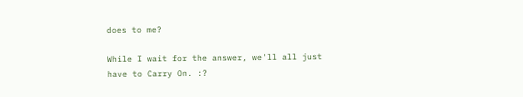does to me?

While I wait for the answer, we'll all just have to Carry On. :?